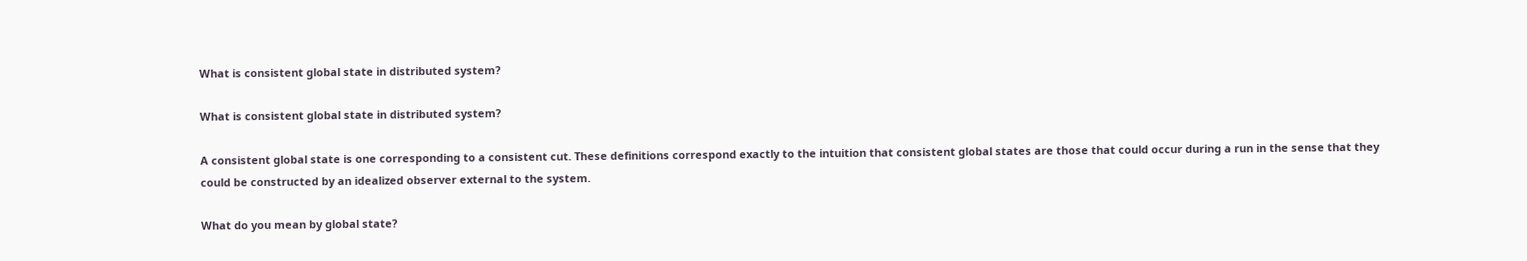What is consistent global state in distributed system?

What is consistent global state in distributed system?

A consistent global state is one corresponding to a consistent cut. These definitions correspond exactly to the intuition that consistent global states are those that could occur during a run in the sense that they could be constructed by an idealized observer external to the system.

What do you mean by global state?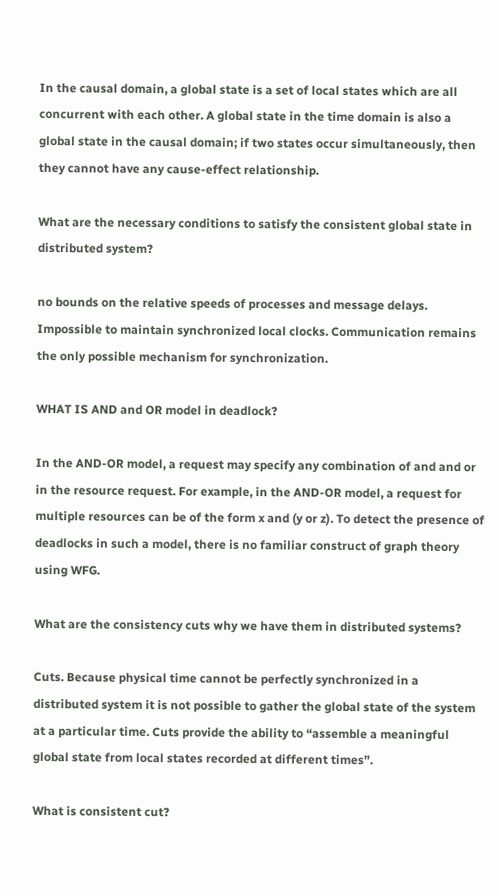In the causal domain, a global state is a set of local states which are all concurrent with each other. A global state in the time domain is also a global state in the causal domain; if two states occur simultaneously, then they cannot have any cause-effect relationship.

What are the necessary conditions to satisfy the consistent global state in distributed system?

no bounds on the relative speeds of processes and message delays. Impossible to maintain synchronized local clocks. Communication remains the only possible mechanism for synchronization.

WHAT IS AND and OR model in deadlock?

In the AND-OR model, a request may specify any combination of and and or in the resource request. For example, in the AND-OR model, a request for multiple resources can be of the form x and (y or z). To detect the presence of deadlocks in such a model, there is no familiar construct of graph theory using WFG.

What are the consistency cuts why we have them in distributed systems?

Cuts. Because physical time cannot be perfectly synchronized in a distributed system it is not possible to gather the global state of the system at a particular time. Cuts provide the ability to “assemble a meaningful global state from local states recorded at different times”.

What is consistent cut?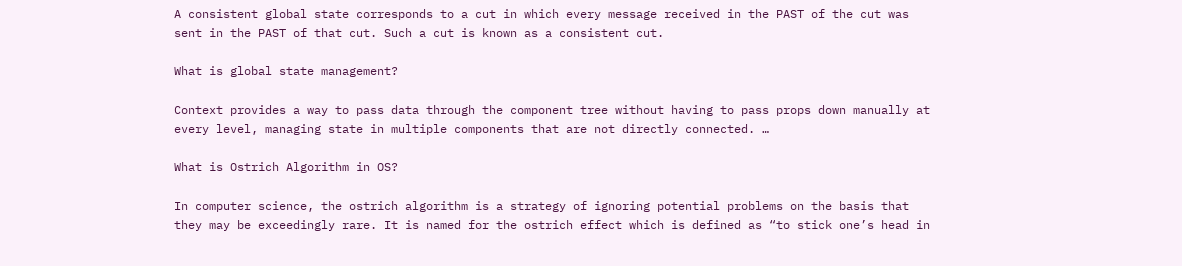A consistent global state corresponds to a cut in which every message received in the PAST of the cut was sent in the PAST of that cut. Such a cut is known as a consistent cut.

What is global state management?

Context provides a way to pass data through the component tree without having to pass props down manually at every level, managing state in multiple components that are not directly connected. …

What is Ostrich Algorithm in OS?

In computer science, the ostrich algorithm is a strategy of ignoring potential problems on the basis that they may be exceedingly rare. It is named for the ostrich effect which is defined as “to stick one’s head in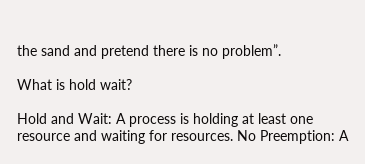the sand and pretend there is no problem”.

What is hold wait?

Hold and Wait: A process is holding at least one resource and waiting for resources. No Preemption: A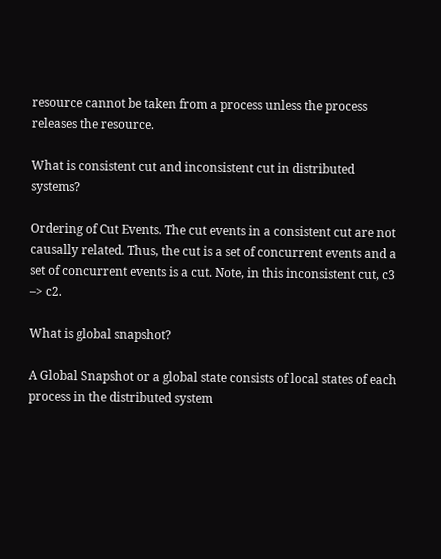resource cannot be taken from a process unless the process releases the resource.

What is consistent cut and inconsistent cut in distributed systems?

Ordering of Cut Events. The cut events in a consistent cut are not causally related. Thus, the cut is a set of concurrent events and a set of concurrent events is a cut. Note, in this inconsistent cut, c3 –> c2.

What is global snapshot?

A Global Snapshot or a global state consists of local states of each process in the distributed system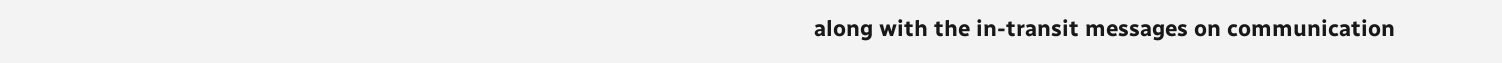along with the in-transit messages on communication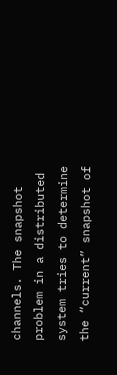channels. The snapshot problem in a distributed system tries to determine the “current” snapshot of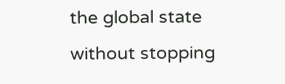the global state without stopping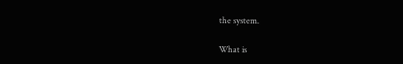the system.

What is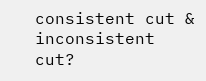consistent cut & inconsistent cut?